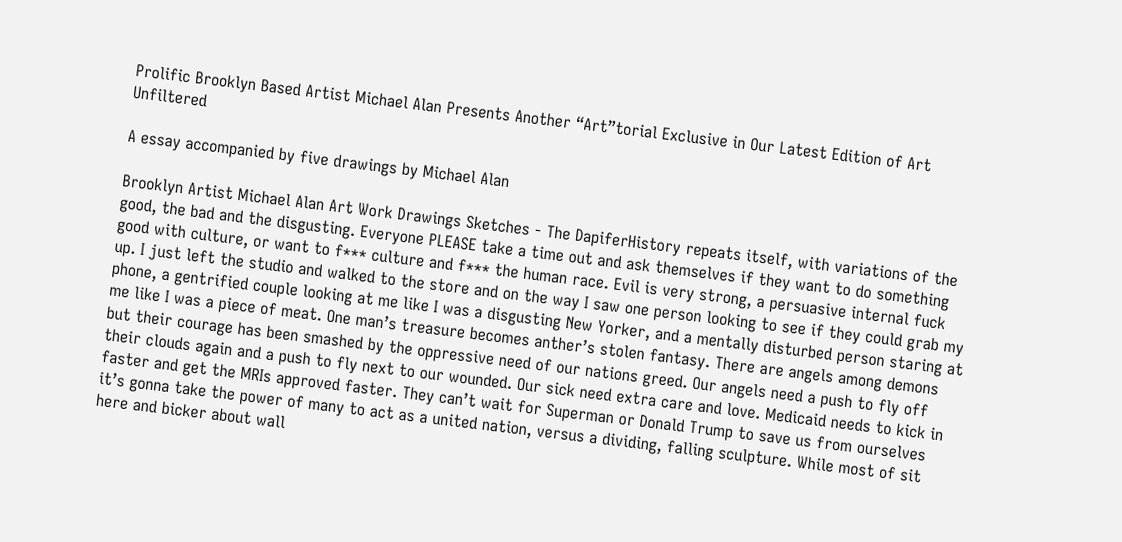Prolific Brooklyn Based Artist Michael Alan Presents Another “Art”torial Exclusive in Our Latest Edition of Art Unfiltered

A essay accompanied by five drawings by Michael Alan

Brooklyn Artist Michael Alan Art Work Drawings Sketches - The DapiferHistory repeats itself, with variations of the good, the bad and the disgusting. Everyone PLEASE take a time out and ask themselves if they want to do something good with culture, or want to f*** culture and f*** the human race. Evil is very strong, a persuasive internal fuck up. I just left the studio and walked to the store and on the way I saw one person looking to see if they could grab my phone, a gentrified couple looking at me like I was a disgusting New Yorker, and a mentally disturbed person staring at me like I was a piece of meat. One man’s treasure becomes anther’s stolen fantasy. There are angels among demons but their courage has been smashed by the oppressive need of our nations greed. Our angels need a push to fly off their clouds again and a push to fly next to our wounded. Our sick need extra care and love. Medicaid needs to kick in faster and get the MRIs approved faster. They can’t wait for Superman or Donald Trump to save us from ourselves it’s gonna take the power of many to act as a united nation, versus a dividing, falling sculpture. While most of sit here and bicker about wall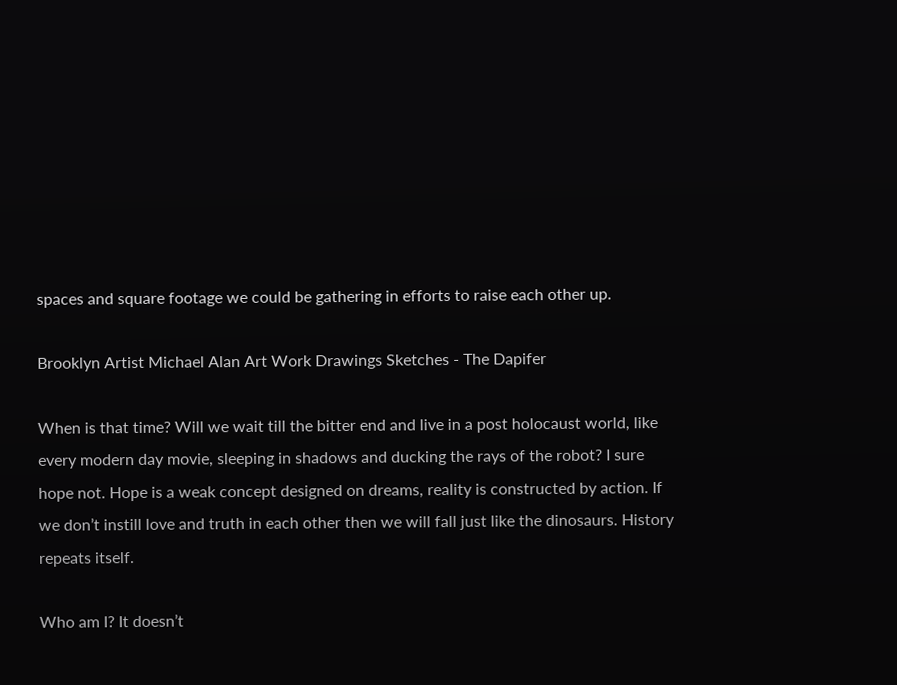spaces and square footage we could be gathering in efforts to raise each other up.

Brooklyn Artist Michael Alan Art Work Drawings Sketches - The Dapifer

When is that time? Will we wait till the bitter end and live in a post holocaust world, like every modern day movie, sleeping in shadows and ducking the rays of the robot? I sure hope not. Hope is a weak concept designed on dreams, reality is constructed by action. If we don’t instill love and truth in each other then we will fall just like the dinosaurs. History repeats itself.

Who am I? It doesn’t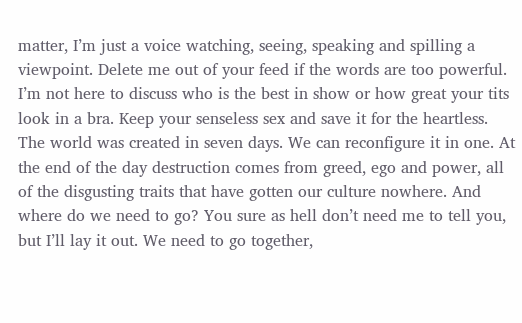matter, I’m just a voice watching, seeing, speaking and spilling a viewpoint. Delete me out of your feed if the words are too powerful. I’m not here to discuss who is the best in show or how great your tits look in a bra. Keep your senseless sex and save it for the heartless. The world was created in seven days. We can reconfigure it in one. At the end of the day destruction comes from greed, ego and power, all of the disgusting traits that have gotten our culture nowhere. And where do we need to go? You sure as hell don’t need me to tell you, but I’ll lay it out. We need to go together,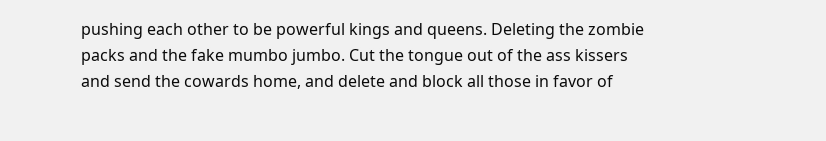pushing each other to be powerful kings and queens. Deleting the zombie packs and the fake mumbo jumbo. Cut the tongue out of the ass kissers and send the cowards home, and delete and block all those in favor of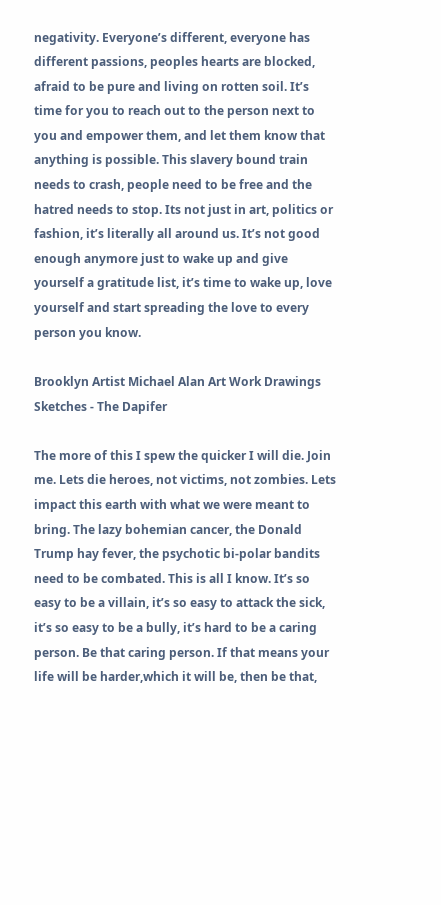negativity. Everyone’s different, everyone has different passions, peoples hearts are blocked, afraid to be pure and living on rotten soil. It’s time for you to reach out to the person next to you and empower them, and let them know that anything is possible. This slavery bound train needs to crash, people need to be free and the hatred needs to stop. Its not just in art, politics or fashion, it’s literally all around us. It’s not good enough anymore just to wake up and give yourself a gratitude list, it’s time to wake up, love yourself and start spreading the love to every person you know.

Brooklyn Artist Michael Alan Art Work Drawings Sketches - The Dapifer

The more of this I spew the quicker I will die. Join me. Lets die heroes, not victims, not zombies. Lets impact this earth with what we were meant to bring. The lazy bohemian cancer, the Donald Trump hay fever, the psychotic bi-polar bandits need to be combated. This is all I know. It’s so easy to be a villain, it’s so easy to attack the sick, it’s so easy to be a bully, it’s hard to be a caring person. Be that caring person. If that means your life will be harder,which it will be, then be that,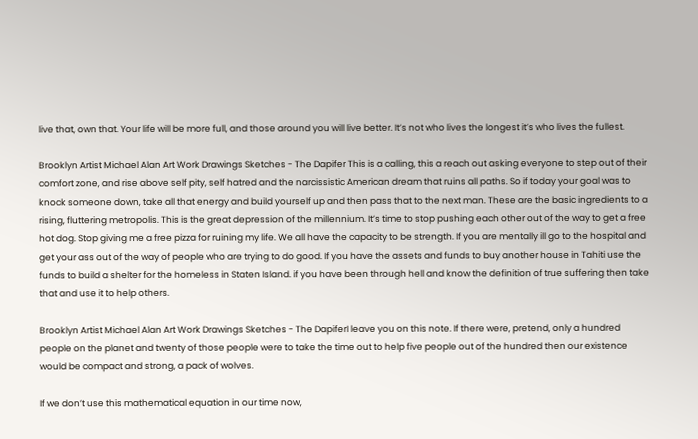live that, own that. Your life will be more full, and those around you will live better. It’s not who lives the longest it’s who lives the fullest.

Brooklyn Artist Michael Alan Art Work Drawings Sketches - The Dapifer This is a calling, this a reach out asking everyone to step out of their comfort zone, and rise above self pity, self hatred and the narcissistic American dream that ruins all paths. So if today your goal was to knock someone down, take all that energy and build yourself up and then pass that to the next man. These are the basic ingredients to a rising, fluttering metropolis. This is the great depression of the millennium. It’s time to stop pushing each other out of the way to get a free hot dog. Stop giving me a free pizza for ruining my life. We all have the capacity to be strength. If you are mentally ill go to the hospital and get your ass out of the way of people who are trying to do good. If you have the assets and funds to buy another house in Tahiti use the funds to build a shelter for the homeless in Staten Island. if you have been through hell and know the definition of true suffering then take that and use it to help others.

Brooklyn Artist Michael Alan Art Work Drawings Sketches - The DapiferI leave you on this note. If there were, pretend, only a hundred people on the planet and twenty of those people were to take the time out to help five people out of the hundred then our existence would be compact and strong, a pack of wolves.

If we don’t use this mathematical equation in our time now,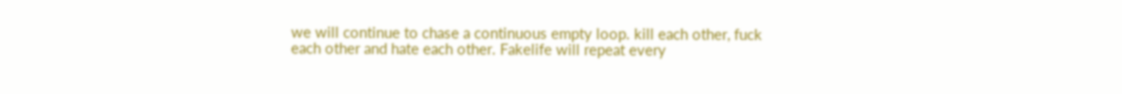we will continue to chase a continuous empty loop. kill each other, fuck each other and hate each other. Fakelife will repeat every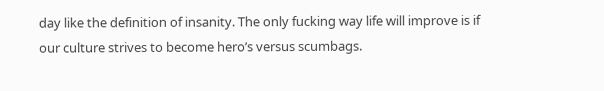day like the definition of insanity. The only fucking way life will improve is if our culture strives to become hero’s versus scumbags.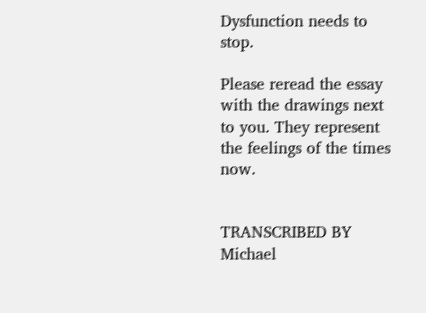Dysfunction needs to stop.

Please reread the essay with the drawings next to you. They represent the feelings of the times now.


TRANSCRIBED BY Michael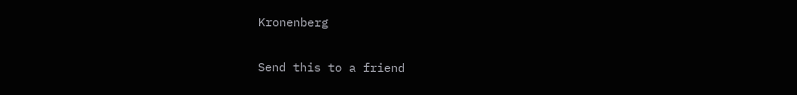Kronenberg

Send this to a friend